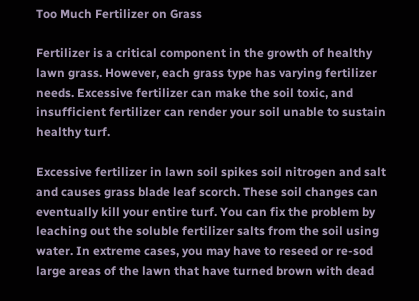Too Much Fertilizer on Grass

Fertilizer is a critical component in the growth of healthy lawn grass. However, each grass type has varying fertilizer needs. Excessive fertilizer can make the soil toxic, and insufficient fertilizer can render your soil unable to sustain healthy turf.

Excessive fertilizer in lawn soil spikes soil nitrogen and salt and causes grass blade leaf scorch. These soil changes can eventually kill your entire turf. You can fix the problem by leaching out the soluble fertilizer salts from the soil using water. In extreme cases, you may have to reseed or re-sod large areas of the lawn that have turned brown with dead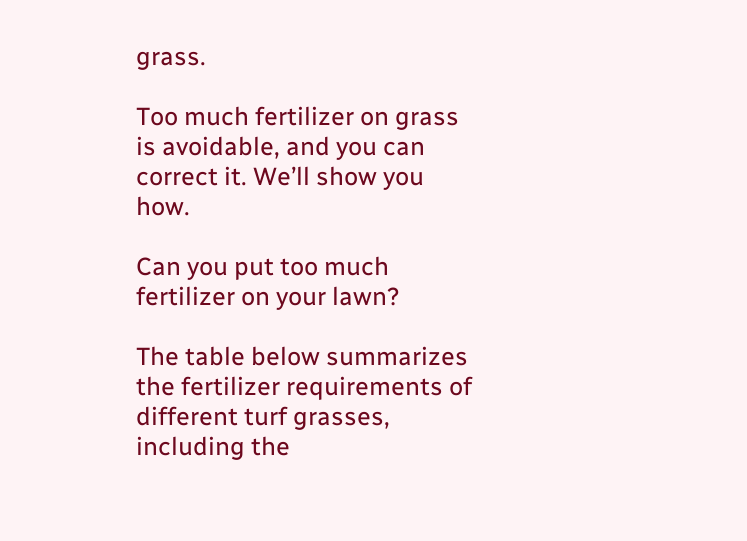grass.

Too much fertilizer on grass is avoidable, and you can correct it. We’ll show you how.

Can you put too much fertilizer on your lawn?

The table below summarizes the fertilizer requirements of different turf grasses, including the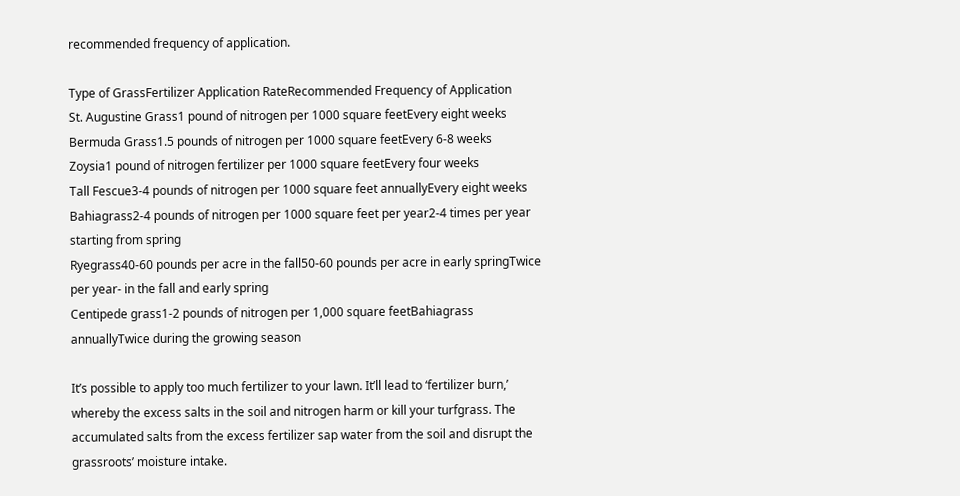recommended frequency of application.

Type of GrassFertilizer Application RateRecommended Frequency of Application
St. Augustine Grass1 pound of nitrogen per 1000 square feetEvery eight weeks
Bermuda Grass1.5 pounds of nitrogen per 1000 square feetEvery 6-8 weeks
Zoysia1 pound of nitrogen fertilizer per 1000 square feetEvery four weeks
Tall Fescue3-4 pounds of nitrogen per 1000 square feet annuallyEvery eight weeks
Bahiagrass2-4 pounds of nitrogen per 1000 square feet per year2-4 times per year starting from spring
Ryegrass40-60 pounds per acre in the fall50-60 pounds per acre in early springTwice per year- in the fall and early spring
Centipede grass1-2 pounds of nitrogen per 1,000 square feetBahiagrass annuallyTwice during the growing season

It’s possible to apply too much fertilizer to your lawn. It’ll lead to ‘fertilizer burn,’ whereby the excess salts in the soil and nitrogen harm or kill your turfgrass. The accumulated salts from the excess fertilizer sap water from the soil and disrupt the grassroots’ moisture intake.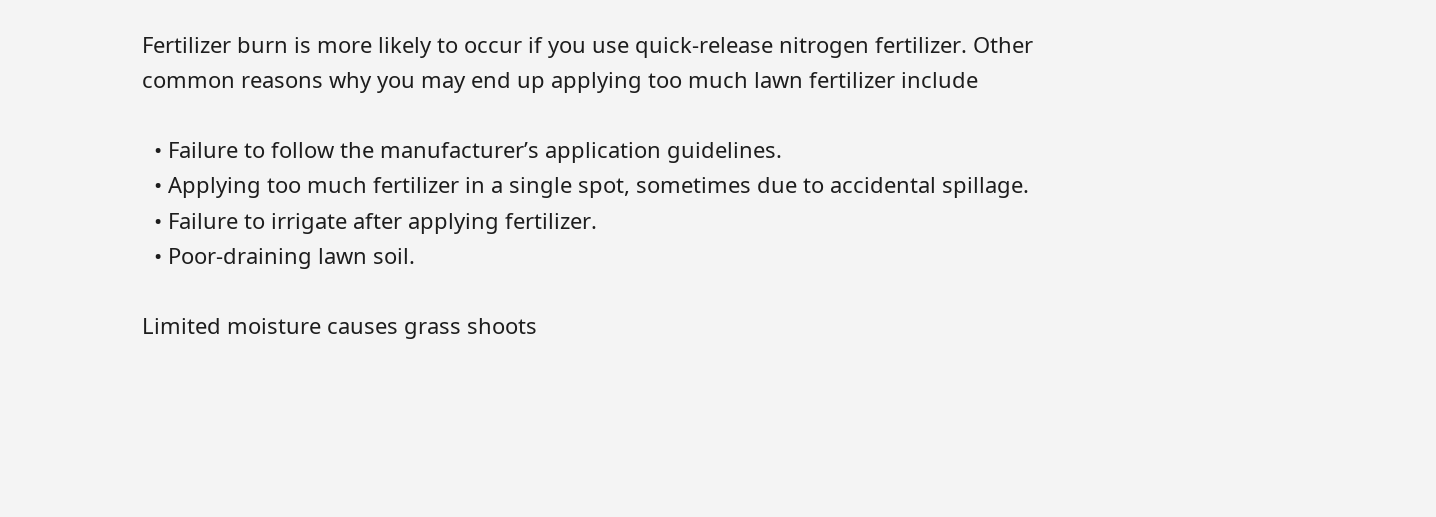Fertilizer burn is more likely to occur if you use quick-release nitrogen fertilizer. Other common reasons why you may end up applying too much lawn fertilizer include

  • Failure to follow the manufacturer’s application guidelines.
  • Applying too much fertilizer in a single spot, sometimes due to accidental spillage.
  • Failure to irrigate after applying fertilizer.
  • Poor-draining lawn soil.

Limited moisture causes grass shoots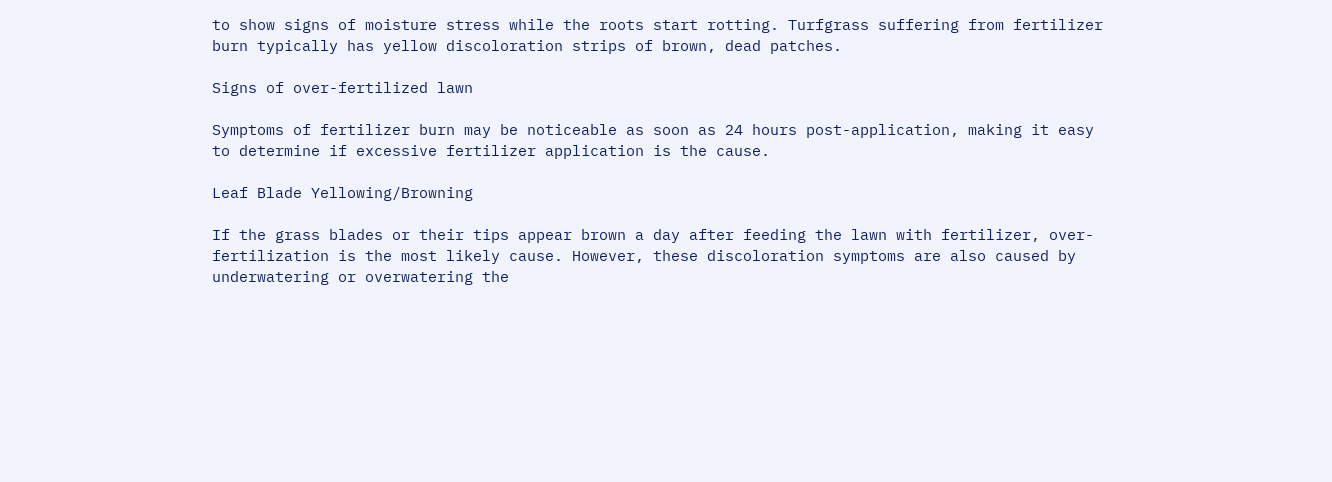to show signs of moisture stress while the roots start rotting. Turfgrass suffering from fertilizer burn typically has yellow discoloration strips of brown, dead patches.

Signs of over-fertilized lawn

Symptoms of fertilizer burn may be noticeable as soon as 24 hours post-application, making it easy to determine if excessive fertilizer application is the cause.

Leaf Blade Yellowing/Browning

If the grass blades or their tips appear brown a day after feeding the lawn with fertilizer, over-fertilization is the most likely cause. However, these discoloration symptoms are also caused by underwatering or overwatering the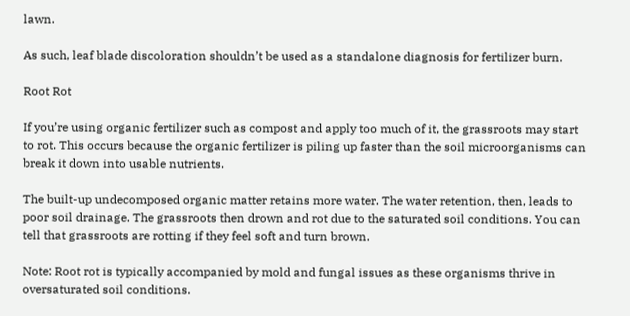lawn.

As such, leaf blade discoloration shouldn’t be used as a standalone diagnosis for fertilizer burn.

Root Rot

If you’re using organic fertilizer such as compost and apply too much of it, the grassroots may start to rot. This occurs because the organic fertilizer is piling up faster than the soil microorganisms can break it down into usable nutrients.

The built-up undecomposed organic matter retains more water. The water retention, then, leads to poor soil drainage. The grassroots then drown and rot due to the saturated soil conditions. You can tell that grassroots are rotting if they feel soft and turn brown.

Note: Root rot is typically accompanied by mold and fungal issues as these organisms thrive in oversaturated soil conditions.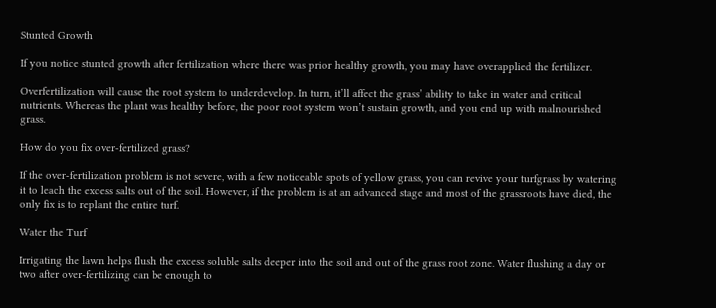Stunted Growth

If you notice stunted growth after fertilization where there was prior healthy growth, you may have overapplied the fertilizer.

Overfertilization will cause the root system to underdevelop. In turn, it’ll affect the grass’ ability to take in water and critical nutrients. Whereas the plant was healthy before, the poor root system won’t sustain growth, and you end up with malnourished grass.

How do you fix over-fertilized grass?

If the over-fertilization problem is not severe, with a few noticeable spots of yellow grass, you can revive your turfgrass by watering it to leach the excess salts out of the soil. However, if the problem is at an advanced stage and most of the grassroots have died, the only fix is to replant the entire turf.

Water the Turf

Irrigating the lawn helps flush the excess soluble salts deeper into the soil and out of the grass root zone. Water flushing a day or two after over-fertilizing can be enough to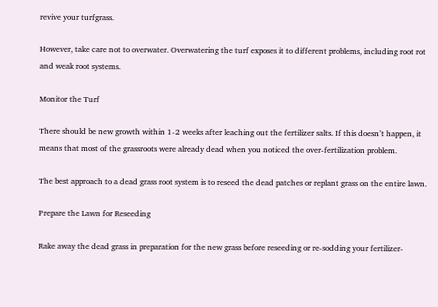revive your turfgrass.

However, take care not to overwater. Overwatering the turf exposes it to different problems, including root rot and weak root systems.

Monitor the Turf

There should be new growth within 1-2 weeks after leaching out the fertilizer salts. If this doesn’t happen, it means that most of the grassroots were already dead when you noticed the over-fertilization problem.

The best approach to a dead grass root system is to reseed the dead patches or replant grass on the entire lawn.

Prepare the Lawn for Reseeding

Rake away the dead grass in preparation for the new grass before reseeding or re-sodding your fertilizer-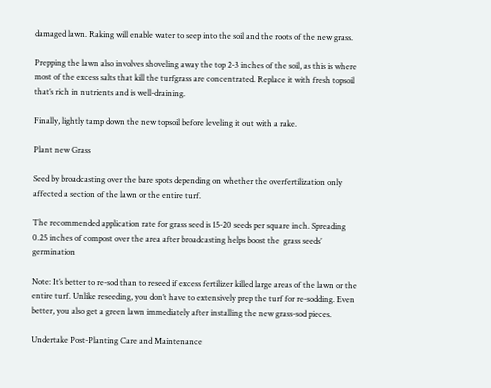damaged lawn. Raking will enable water to seep into the soil and the roots of the new grass.

Prepping the lawn also involves shoveling away the top 2-3 inches of the soil, as this is where most of the excess salts that kill the turfgrass are concentrated. Replace it with fresh topsoil that’s rich in nutrients and is well-draining.

Finally, lightly tamp down the new topsoil before leveling it out with a rake.

Plant new Grass

Seed by broadcasting over the bare spots depending on whether the overfertilization only affected a section of the lawn or the entire turf.

The recommended application rate for grass seed is 15-20 seeds per square inch. Spreading 0.25 inches of compost over the area after broadcasting helps boost the  grass seeds’ germination

Note: It’s better to re-sod than to reseed if excess fertilizer killed large areas of the lawn or the entire turf. Unlike reseeding, you don’t have to extensively prep the turf for re-sodding. Even better, you also get a green lawn immediately after installing the new grass-sod pieces.

Undertake Post-Planting Care and Maintenance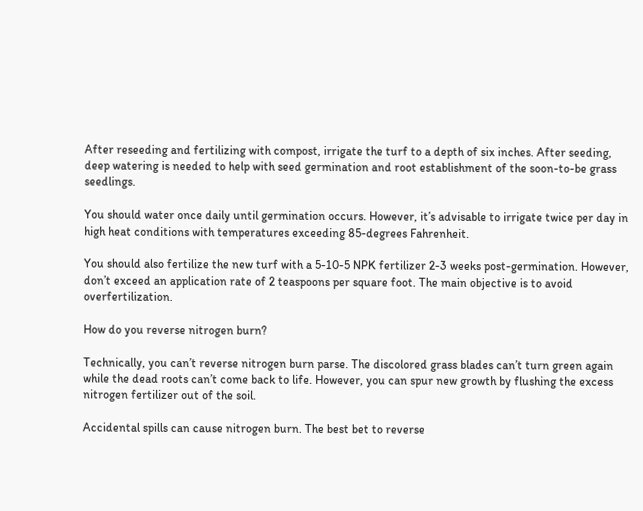After reseeding and fertilizing with compost, irrigate the turf to a depth of six inches. After seeding, deep watering is needed to help with seed germination and root establishment of the soon-to-be grass seedlings.

You should water once daily until germination occurs. However, it’s advisable to irrigate twice per day in high heat conditions with temperatures exceeding 85-degrees Fahrenheit.

You should also fertilize the new turf with a 5-10-5 NPK fertilizer 2-3 weeks post-germination. However, don’t exceed an application rate of 2 teaspoons per square foot. The main objective is to avoid overfertilization.

How do you reverse nitrogen burn?

Technically, you can’t reverse nitrogen burn parse. The discolored grass blades can’t turn green again while the dead roots can’t come back to life. However, you can spur new growth by flushing the excess nitrogen fertilizer out of the soil.

Accidental spills can cause nitrogen burn. The best bet to reverse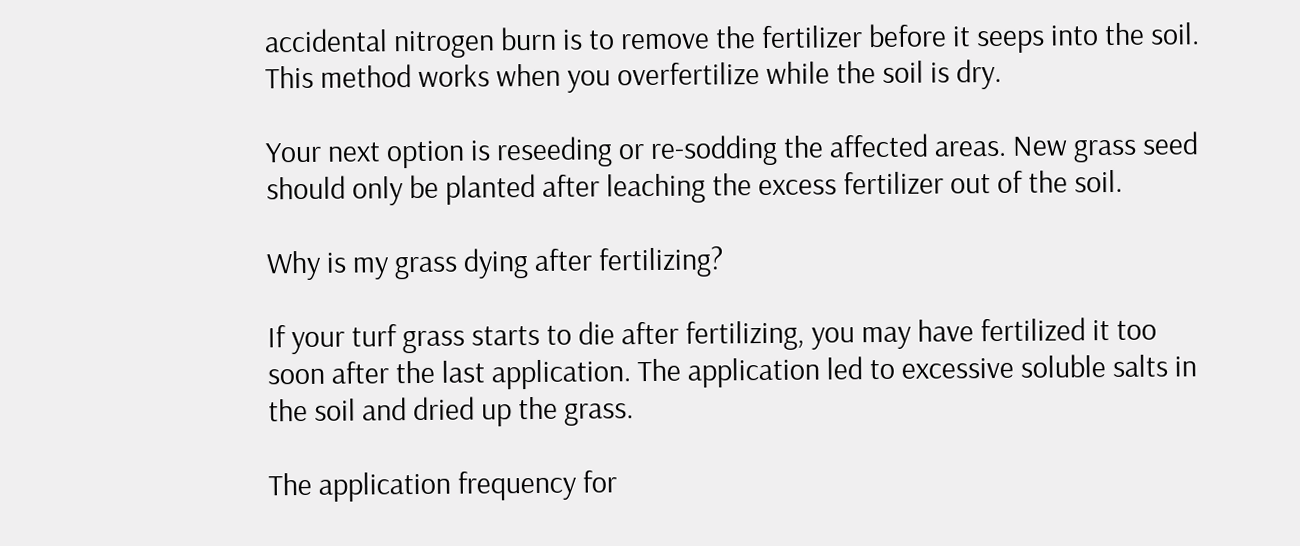accidental nitrogen burn is to remove the fertilizer before it seeps into the soil. This method works when you overfertilize while the soil is dry.

Your next option is reseeding or re-sodding the affected areas. New grass seed should only be planted after leaching the excess fertilizer out of the soil.

Why is my grass dying after fertilizing?

If your turf grass starts to die after fertilizing, you may have fertilized it too soon after the last application. The application led to excessive soluble salts in the soil and dried up the grass.

The application frequency for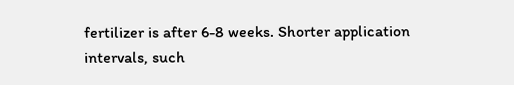fertilizer is after 6-8 weeks. Shorter application intervals, such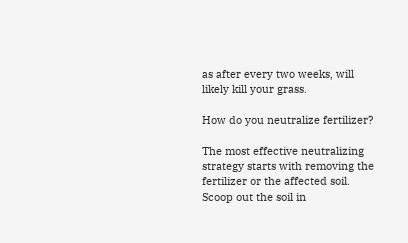as after every two weeks, will likely kill your grass.

How do you neutralize fertilizer?

The most effective neutralizing strategy starts with removing the fertilizer or the affected soil. Scoop out the soil in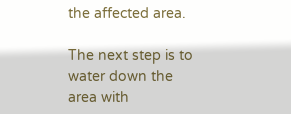the affected area.

The next step is to water down the area with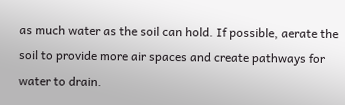as much water as the soil can hold. If possible, aerate the soil to provide more air spaces and create pathways for water to drain.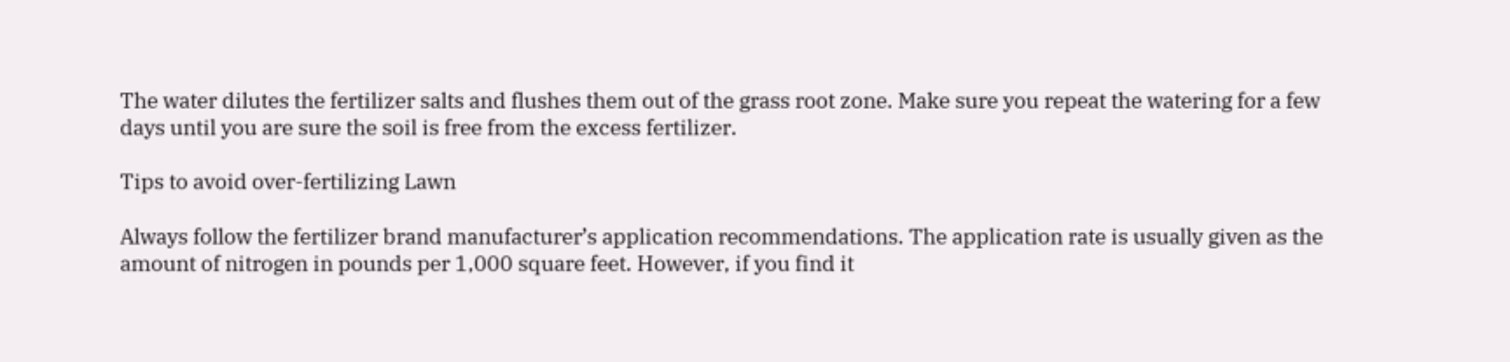The water dilutes the fertilizer salts and flushes them out of the grass root zone. Make sure you repeat the watering for a few days until you are sure the soil is free from the excess fertilizer.

Tips to avoid over-fertilizing Lawn

Always follow the fertilizer brand manufacturer’s application recommendations. The application rate is usually given as the amount of nitrogen in pounds per 1,000 square feet. However, if you find it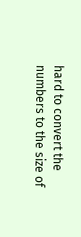hard to convert the numbers to the size of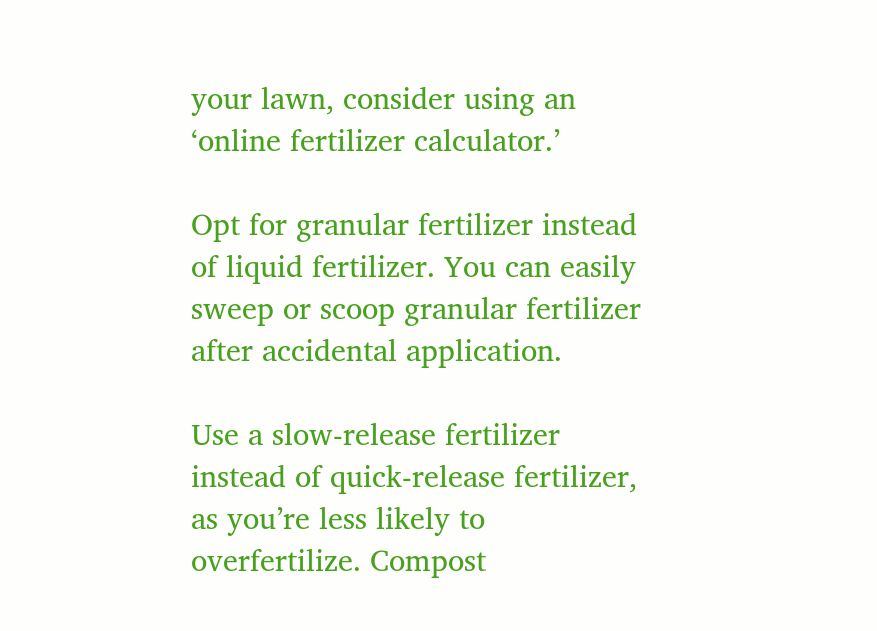your lawn, consider using an ‘online fertilizer calculator.’

Opt for granular fertilizer instead of liquid fertilizer. You can easily sweep or scoop granular fertilizer after accidental application.

Use a slow-release fertilizer instead of quick-release fertilizer, as you’re less likely to overfertilize. Compost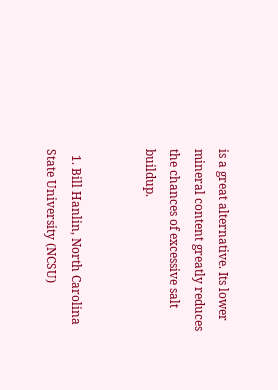is a great alternative. Its lower mineral content greatly reduces the chances of excessive salt buildup.


  1. Bill Hanlin, North Carolina State University (NCSU)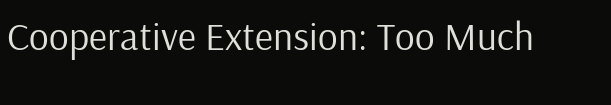Cooperative Extension: Too Much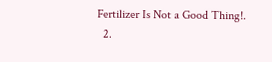Fertilizer Is Not a Good Thing!.
  2.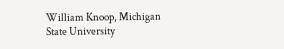William Knoop, Michigan State University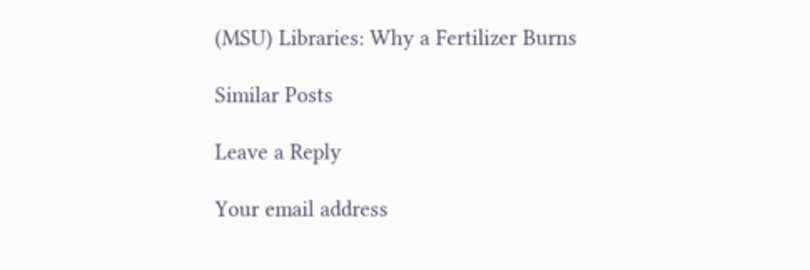(MSU) Libraries: Why a Fertilizer Burns

Similar Posts

Leave a Reply

Your email address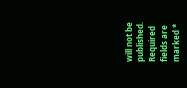will not be published. Required fields are marked *